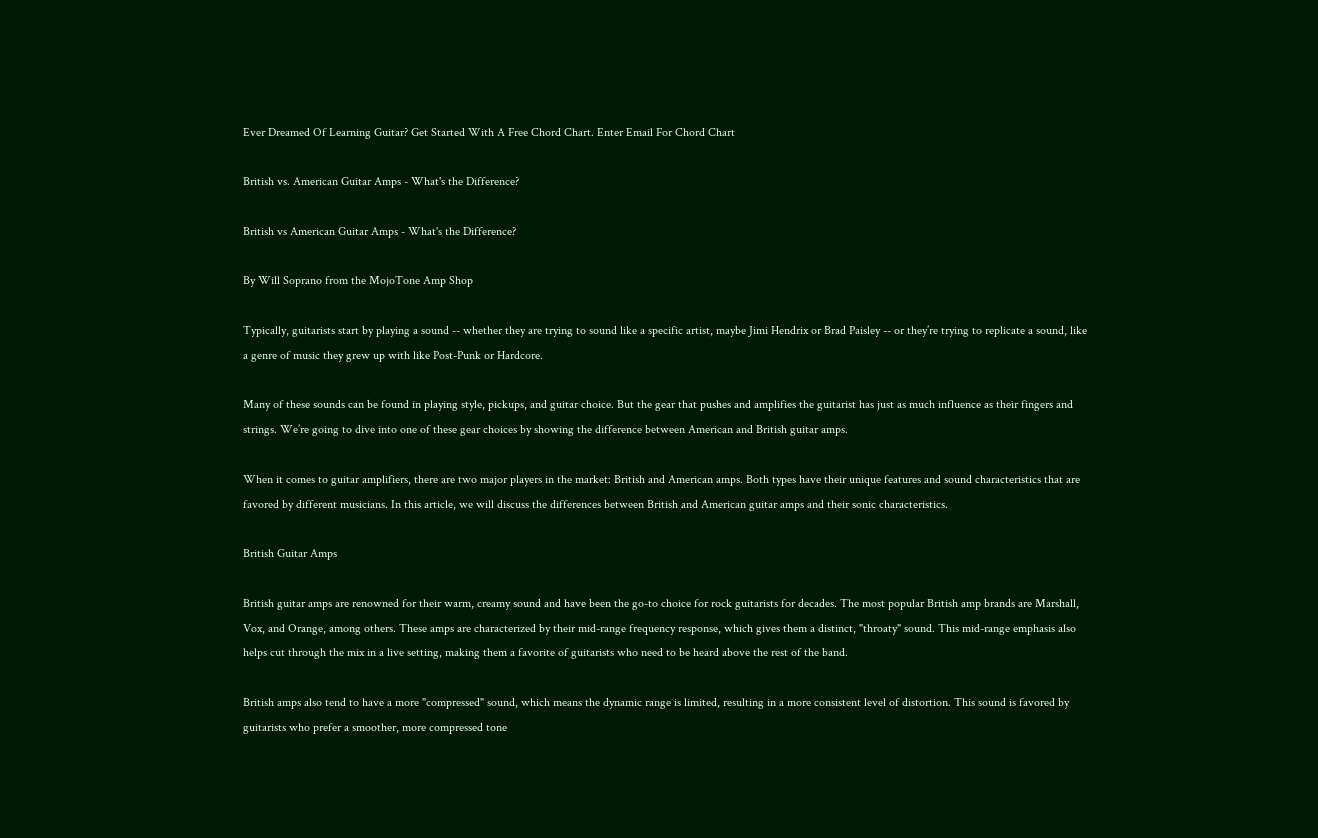Ever Dreamed Of Learning Guitar? Get Started With A Free Chord Chart. Enter Email For Chord Chart

British vs. American Guitar Amps - What's the Difference?

British vs American Guitar Amps - What's the Difference?

By Will Soprano from the MojoTone Amp Shop

Typically, guitarists start by playing a sound -- whether they are trying to sound like a specific artist, maybe Jimi Hendrix or Brad Paisley -- or they’re trying to replicate a sound, like a genre of music they grew up with like Post-Punk or Hardcore.

Many of these sounds can be found in playing style, pickups, and guitar choice. But the gear that pushes and amplifies the guitarist has just as much influence as their fingers and strings. We’re going to dive into one of these gear choices by showing the difference between American and British guitar amps.

When it comes to guitar amplifiers, there are two major players in the market: British and American amps. Both types have their unique features and sound characteristics that are favored by different musicians. In this article, we will discuss the differences between British and American guitar amps and their sonic characteristics.

British Guitar Amps

British guitar amps are renowned for their warm, creamy sound and have been the go-to choice for rock guitarists for decades. The most popular British amp brands are Marshall, Vox, and Orange, among others. These amps are characterized by their mid-range frequency response, which gives them a distinct, "throaty" sound. This mid-range emphasis also helps cut through the mix in a live setting, making them a favorite of guitarists who need to be heard above the rest of the band.

British amps also tend to have a more "compressed" sound, which means the dynamic range is limited, resulting in a more consistent level of distortion. This sound is favored by guitarists who prefer a smoother, more compressed tone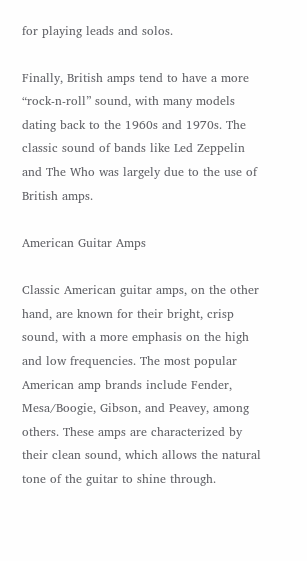for playing leads and solos.

Finally, British amps tend to have a more “rock-n-roll” sound, with many models dating back to the 1960s and 1970s. The classic sound of bands like Led Zeppelin and The Who was largely due to the use of British amps.

American Guitar Amps

Classic American guitar amps, on the other hand, are known for their bright, crisp sound, with a more emphasis on the high and low frequencies. The most popular American amp brands include Fender, Mesa/Boogie, Gibson, and Peavey, among others. These amps are characterized by their clean sound, which allows the natural tone of the guitar to shine through.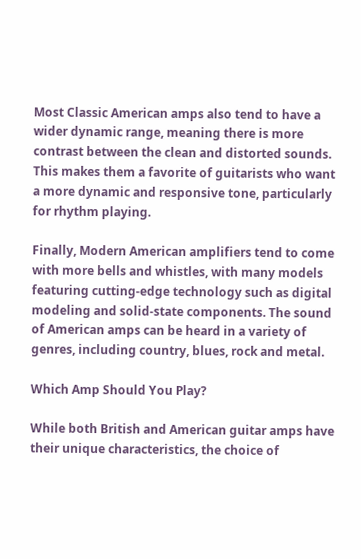Most Classic American amps also tend to have a wider dynamic range, meaning there is more contrast between the clean and distorted sounds. This makes them a favorite of guitarists who want a more dynamic and responsive tone, particularly for rhythm playing.

Finally, Modern American amplifiers tend to come with more bells and whistles, with many models featuring cutting-edge technology such as digital modeling and solid-state components. The sound of American amps can be heard in a variety of genres, including country, blues, rock and metal.

Which Amp Should You Play?

While both British and American guitar amps have their unique characteristics, the choice of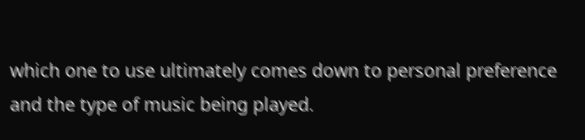which one to use ultimately comes down to personal preference and the type of music being played.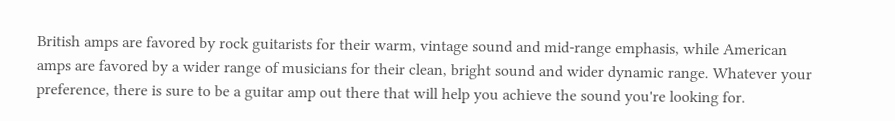British amps are favored by rock guitarists for their warm, vintage sound and mid-range emphasis, while American amps are favored by a wider range of musicians for their clean, bright sound and wider dynamic range. Whatever your preference, there is sure to be a guitar amp out there that will help you achieve the sound you're looking for.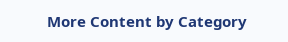More Content by Category